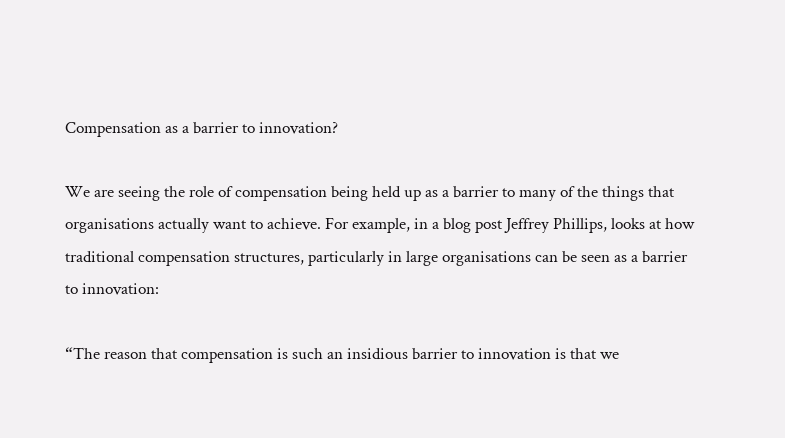Compensation as a barrier to innovation?

We are seeing the role of compensation being held up as a barrier to many of the things that organisations actually want to achieve. For example, in a blog post Jeffrey Phillips, looks at how traditional compensation structures, particularly in large organisations can be seen as a barrier to innovation:

“The reason that compensation is such an insidious barrier to innovation is that we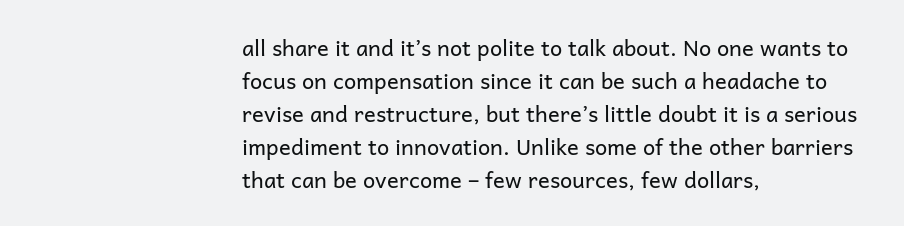all share it and it’s not polite to talk about. No one wants to focus on compensation since it can be such a headache to revise and restructure, but there’s little doubt it is a serious impediment to innovation. Unlike some of the other barriers that can be overcome – few resources, few dollars,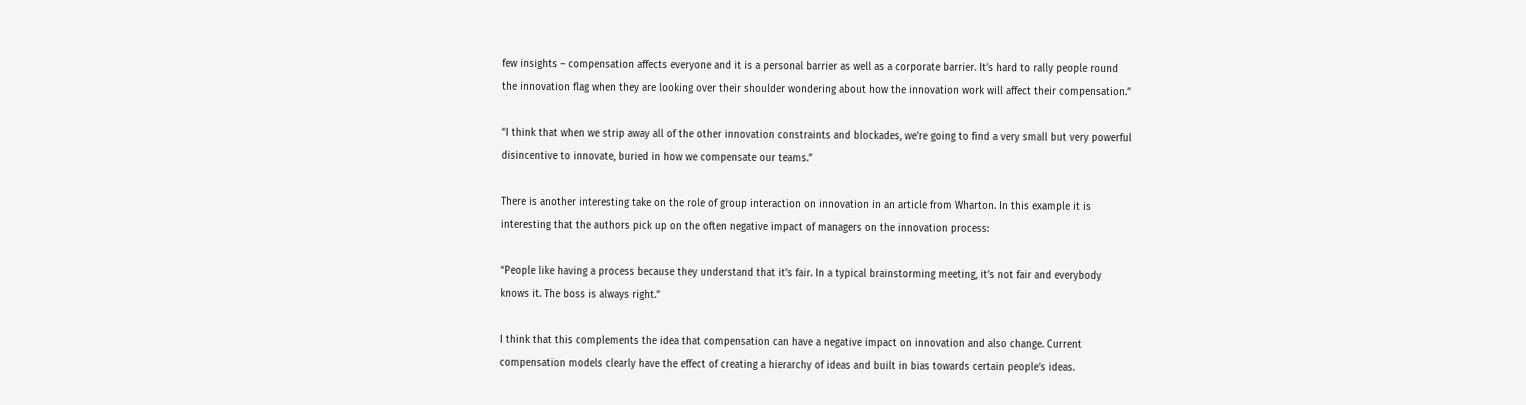few insights – compensation affects everyone and it is a personal barrier as well as a corporate barrier. It’s hard to rally people round the innovation flag when they are looking over their shoulder wondering about how the innovation work will affect their compensation.”

“I think that when we strip away all of the other innovation constraints and blockades, we’re going to find a very small but very powerful disincentive to innovate, buried in how we compensate our teams.”

There is another interesting take on the role of group interaction on innovation in an article from Wharton. In this example it is interesting that the authors pick up on the often negative impact of managers on the innovation process:

“People like having a process because they understand that it’s fair. In a typical brainstorming meeting, it’s not fair and everybody knows it. The boss is always right.”

I think that this complements the idea that compensation can have a negative impact on innovation and also change. Current compensation models clearly have the effect of creating a hierarchy of ideas and built in bias towards certain people’s ideas.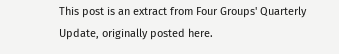This post is an extract from Four Groups' Quarterly Update, originally posted here.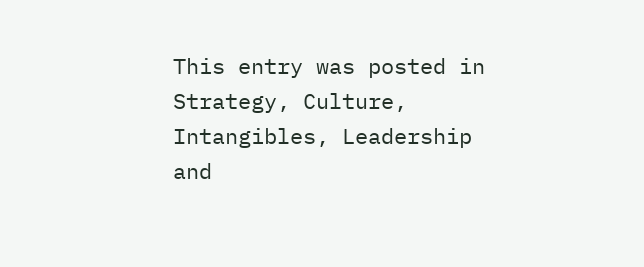This entry was posted in Strategy, Culture, Intangibles, Leadership and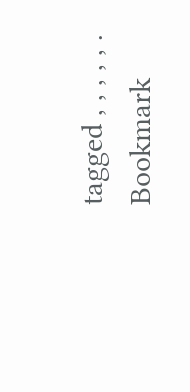tagged , , , , , . Bookmark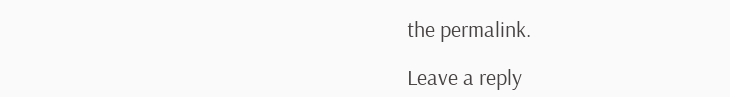the permalink.

Leave a reply